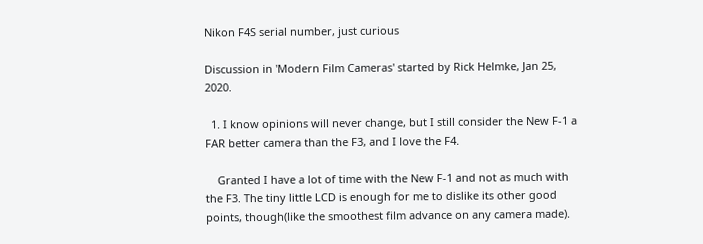Nikon F4S serial number, just curious

Discussion in 'Modern Film Cameras' started by Rick Helmke, Jan 25, 2020.

  1. I know opinions will never change, but I still consider the New F-1 a FAR better camera than the F3, and I love the F4.

    Granted I have a lot of time with the New F-1 and not as much with the F3. The tiny little LCD is enough for me to dislike its other good points, though(like the smoothest film advance on any camera made).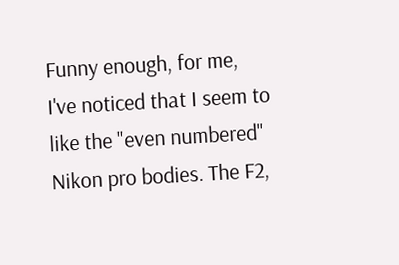Funny enough, for me, I've noticed that I seem to like the "even numbered" Nikon pro bodies. The F2,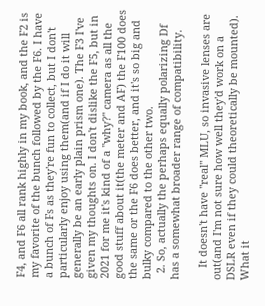F4, and F6 all rank highly in my book, and the F2 is my favorite of the bunch followed by the F6. I have a bunch of Fs as they're fun to collect, but I don't particularly enjoy using them(and if I do it will generally be an early plain prism one). The F3 I've given my thoughts on. I don't dislike the F5, but in 2021 for me it's kind of a "why?" camera as all the good stuff about it(the meter and AF) the F100 does the same or the F6 does better, and it's so big and bulky compared to the other two.
  2. So, actually the perhaps equally polarizing Df has a somewhat broader range of compatibility.

    It doesn't have "real" MLU, so invasive lenses are out(and I'm not sure how well they'd work on a DSLR even if they could theoretically be mounted). What it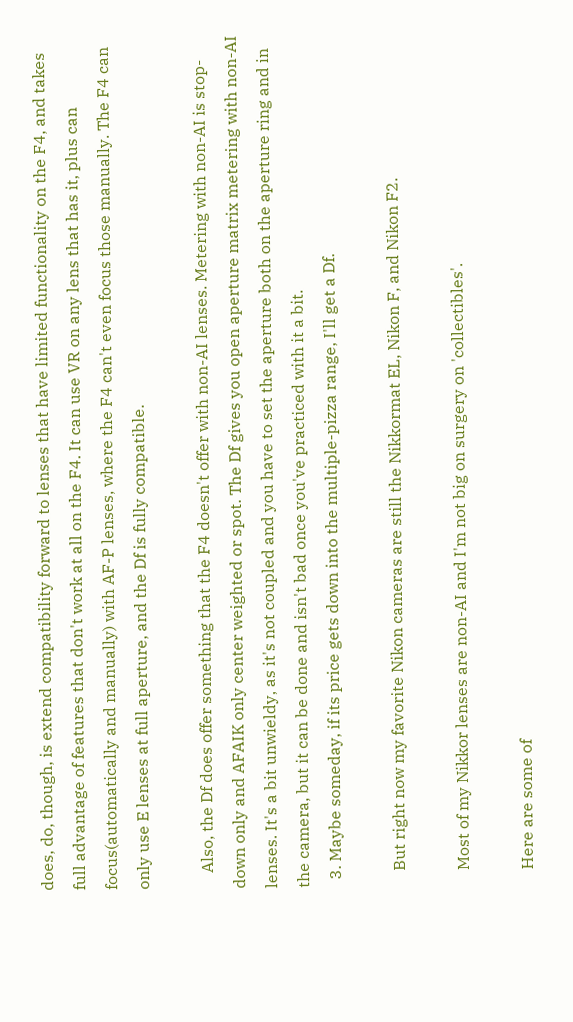does, do, though, is extend compatibility forward to lenses that have limited functionality on the F4, and takes full advantage of features that don't work at all on the F4. It can use VR on any lens that has it, plus can focus(automatically and manually) with AF-P lenses, where the F4 can't even focus those manually. The F4 can only use E lenses at full aperture, and the Df is fully compatible.

    Also, the Df does offer something that the F4 doesn't offer with non-AI lenses. Metering with non-AI is stop-down only and AFAIK only center weighted or spot. The Df gives you open aperture matrix metering with non-AI lenses. It's a bit unwieldy, as it's not coupled and you have to set the aperture both on the aperture ring and in the camera, but it can be done and isn't bad once you've practiced with it a bit.
  3. Maybe someday, if its price gets down into the multiple-pizza range, I'll get a Df.

    But right now my favorite Nikon cameras are still the Nikkormat EL, Nikon F, and Nikon F2.

    Most of my Nikkor lenses are non-AI and I'm not big on surgery on 'collectibles'.

    Here are some of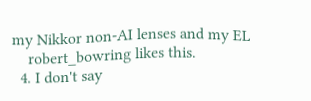my Nikkor non-AI lenses and my EL
    robert_bowring likes this.
  4. I don't say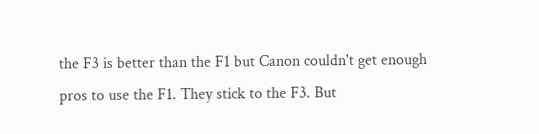the F3 is better than the F1 but Canon couldn't get enough pros to use the F1. They stick to the F3. But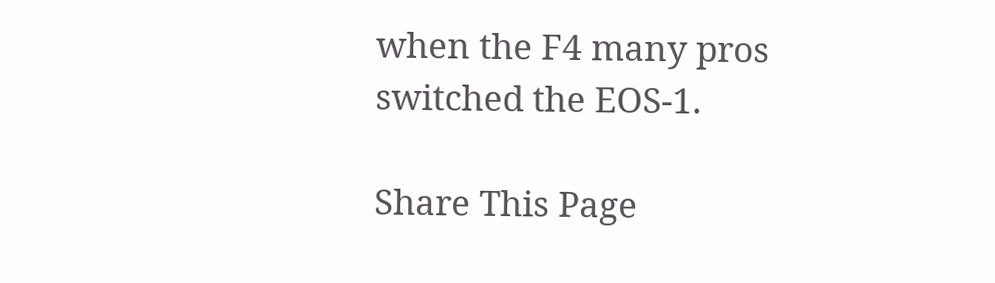when the F4 many pros switched the EOS-1.

Share This Page